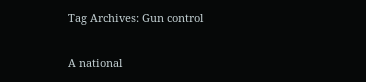Tag Archives: Gun control

A national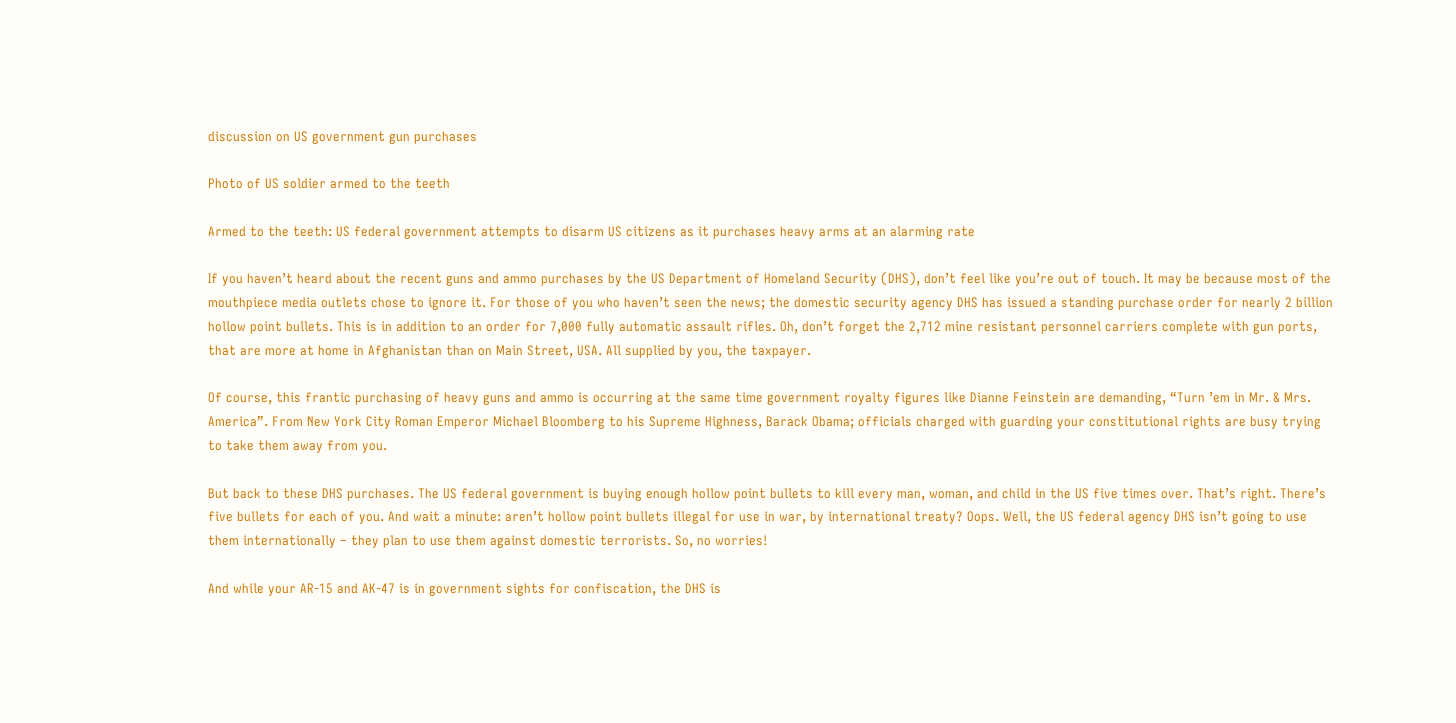discussion on US government gun purchases

Photo of US soldier armed to the teeth

Armed to the teeth: US federal government attempts to disarm US citizens as it purchases heavy arms at an alarming rate

If you haven’t heard about the recent guns and ammo purchases by the US Department of Homeland Security (DHS), don’t feel like you’re out of touch. It may be because most of the mouthpiece media outlets chose to ignore it. For those of you who haven’t seen the news; the domestic security agency DHS has issued a standing purchase order for nearly 2 billion hollow point bullets. This is in addition to an order for 7,000 fully automatic assault rifles. Oh, don’t forget the 2,712 mine resistant personnel carriers complete with gun ports, that are more at home in Afghanistan than on Main Street, USA. All supplied by you, the taxpayer.

Of course, this frantic purchasing of heavy guns and ammo is occurring at the same time government royalty figures like Dianne Feinstein are demanding, “Turn ’em in Mr. & Mrs. America”. From New York City Roman Emperor Michael Bloomberg to his Supreme Highness, Barack Obama; officials charged with guarding your constitutional rights are busy trying to take them away from you.

But back to these DHS purchases. The US federal government is buying enough hollow point bullets to kill every man, woman, and child in the US five times over. That’s right. There’s five bullets for each of you. And wait a minute: aren’t hollow point bullets illegal for use in war, by international treaty? Oops. Well, the US federal agency DHS isn’t going to use them internationally – they plan to use them against domestic terrorists. So, no worries!

And while your AR-15 and AK-47 is in government sights for confiscation, the DHS is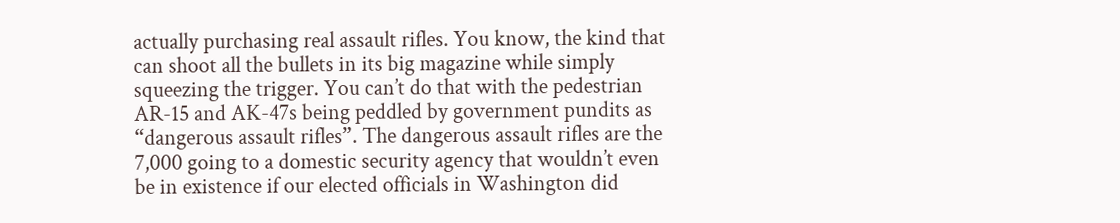actually purchasing real assault rifles. You know, the kind that can shoot all the bullets in its big magazine while simply squeezing the trigger. You can’t do that with the pedestrian AR-15 and AK-47s being peddled by government pundits as “dangerous assault rifles”. The dangerous assault rifles are the 7,000 going to a domestic security agency that wouldn’t even be in existence if our elected officials in Washington did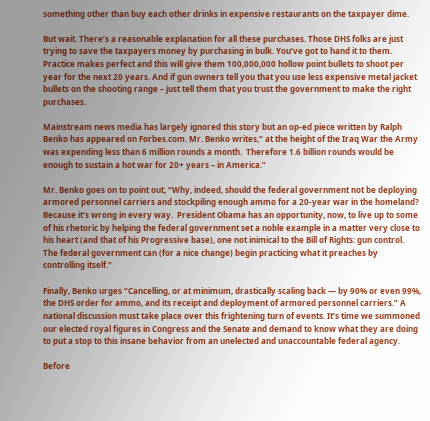something other than buy each other drinks in expensive restaurants on the taxpayer dime.

But wait. There’s a reasonable explanation for all these purchases. Those DHS folks are just trying to save the taxpayers money by purchasing in bulk. You’ve got to hand it to them. Practice makes perfect and this will give them 100,000,000 hollow point bullets to shoot per year for the next 20 years. And if gun owners tell you that you use less expensive metal jacket bullets on the shooting range – just tell them that you trust the government to make the right purchases.

Mainstream news media has largely ignored this story but an op-ed piece written by Ralph Benko has appeared on Forbes.com. Mr. Benko writes,“ at the height of the Iraq War the Army was expending less than 6 million rounds a month.  Therefore 1.6 billion rounds would be enough to sustain a hot war for 20+ years – in America.”

Mr. Benko goes on to point out, “Why, indeed, should the federal government not be deploying armored personnel carriers and stockpiling enough ammo for a 20-year war in the homeland?  Because it’s wrong in every way.  President Obama has an opportunity, now, to live up to some of his rhetoric by helping the federal government set a noble example in a matter very close to his heart (and that of his Progressive base), one not inimical to the Bill of Rights: gun control.  The federal government can (for a nice change) begin practicing what it preaches by controlling itself.”

Finally, Benko urges “Cancelling, or at minimum, drastically scaling back — by 90% or even 99%, the DHS order for ammo, and its receipt and deployment of armored personnel carriers.” A national discussion must take place over this frightening turn of events. It’s time we summoned our elected royal figures in Congress and the Senate and demand to know what they are doing to put a stop to this insane behavior from an unelected and unaccountable federal agency.

Before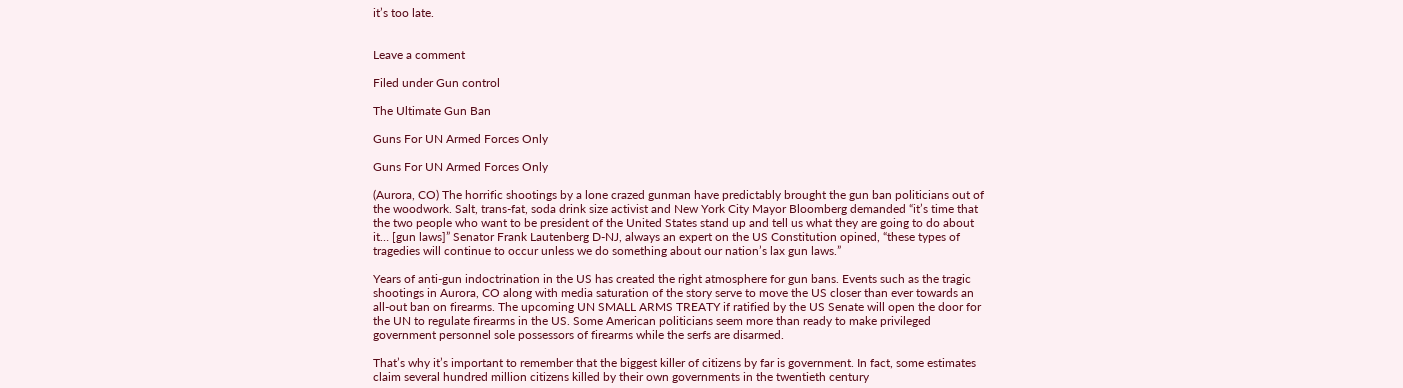it’s too late.


Leave a comment

Filed under Gun control

The Ultimate Gun Ban

Guns For UN Armed Forces Only

Guns For UN Armed Forces Only

(Aurora, CO) The horrific shootings by a lone crazed gunman have predictably brought the gun ban politicians out of the woodwork. Salt, trans-fat, soda drink size activist and New York City Mayor Bloomberg demanded “it’s time that the two people who want to be president of the United States stand up and tell us what they are going to do about it… [gun laws]” Senator Frank Lautenberg D-NJ, always an expert on the US Constitution opined, “these types of tragedies will continue to occur unless we do something about our nation’s lax gun laws.”

Years of anti-gun indoctrination in the US has created the right atmosphere for gun bans. Events such as the tragic shootings in Aurora, CO along with media saturation of the story serve to move the US closer than ever towards an all-out ban on firearms. The upcoming UN SMALL ARMS TREATY if ratified by the US Senate will open the door for the UN to regulate firearms in the US. Some American politicians seem more than ready to make privileged government personnel sole possessors of firearms while the serfs are disarmed.

That’s why it’s important to remember that the biggest killer of citizens by far is government. In fact, some estimates claim several hundred million citizens killed by their own governments in the twentieth century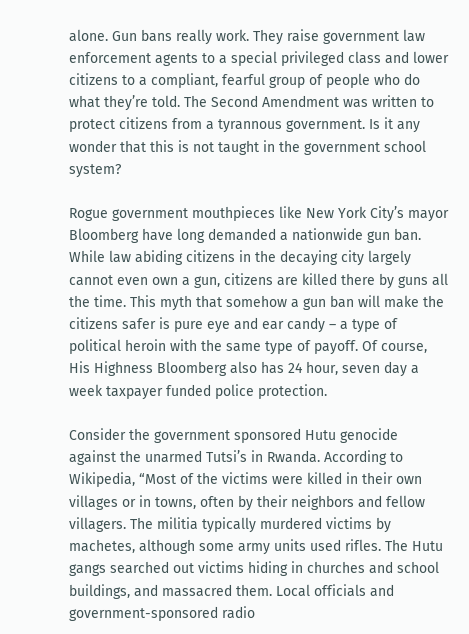alone. Gun bans really work. They raise government law enforcement agents to a special privileged class and lower citizens to a compliant, fearful group of people who do what they’re told. The Second Amendment was written to protect citizens from a tyrannous government. Is it any wonder that this is not taught in the government school system?

Rogue government mouthpieces like New York City’s mayor Bloomberg have long demanded a nationwide gun ban. While law abiding citizens in the decaying city largely cannot even own a gun, citizens are killed there by guns all the time. This myth that somehow a gun ban will make the citizens safer is pure eye and ear candy – a type of political heroin with the same type of payoff. Of course, His Highness Bloomberg also has 24 hour, seven day a week taxpayer funded police protection.

Consider the government sponsored Hutu genocide against the unarmed Tutsi’s in Rwanda. According to Wikipedia, “Most of the victims were killed in their own villages or in towns, often by their neighbors and fellow villagers. The militia typically murdered victims by machetes, although some army units used rifles. The Hutu gangs searched out victims hiding in churches and school buildings, and massacred them. Local officials and government-sponsored radio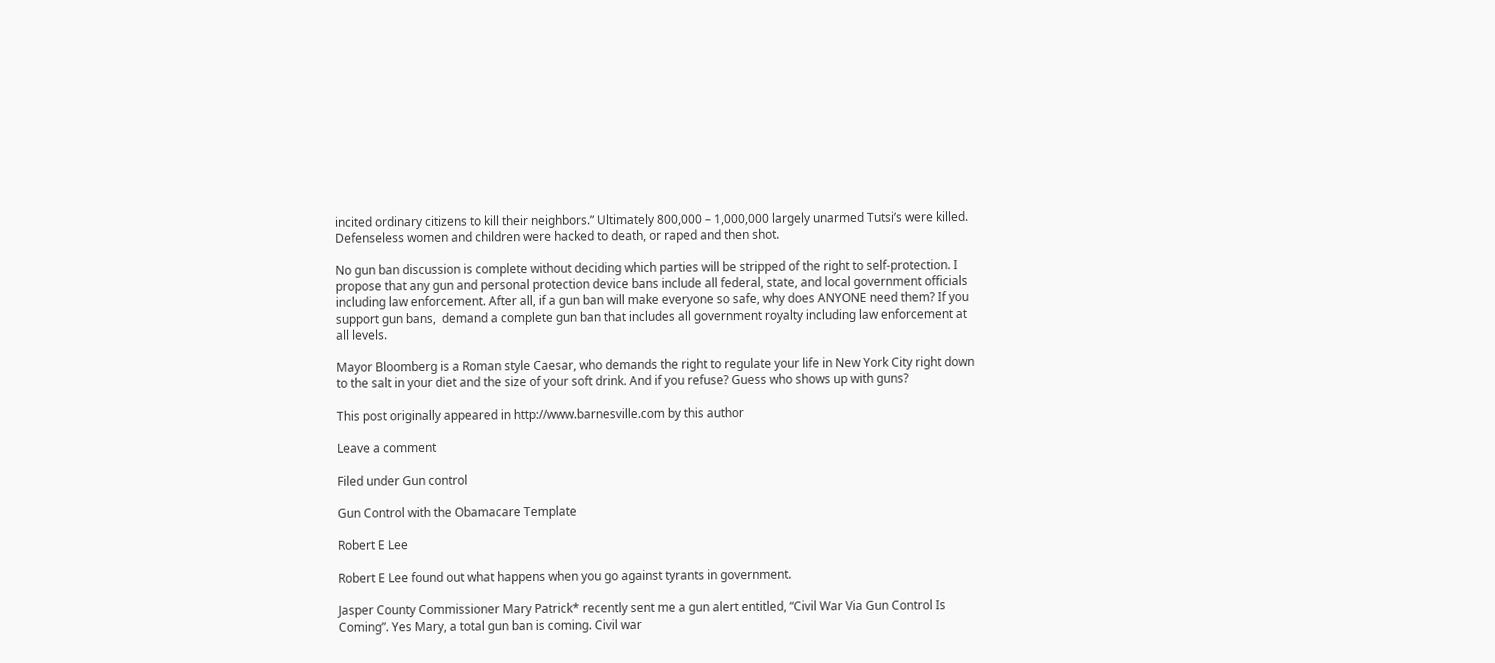incited ordinary citizens to kill their neighbors.” Ultimately 800,000 – 1,000,000 largely unarmed Tutsi’s were killed. Defenseless women and children were hacked to death, or raped and then shot.

No gun ban discussion is complete without deciding which parties will be stripped of the right to self-protection. I propose that any gun and personal protection device bans include all federal, state, and local government officials including law enforcement. After all, if a gun ban will make everyone so safe, why does ANYONE need them? If you support gun bans,  demand a complete gun ban that includes all government royalty including law enforcement at all levels.

Mayor Bloomberg is a Roman style Caesar, who demands the right to regulate your life in New York City right down to the salt in your diet and the size of your soft drink. And if you refuse? Guess who shows up with guns?

This post originally appeared in http://www.barnesville.com by this author

Leave a comment

Filed under Gun control

Gun Control with the Obamacare Template

Robert E Lee

Robert E Lee found out what happens when you go against tyrants in government.

Jasper County Commissioner Mary Patrick* recently sent me a gun alert entitled, “Civil War Via Gun Control Is Coming”. Yes Mary, a total gun ban is coming. Civil war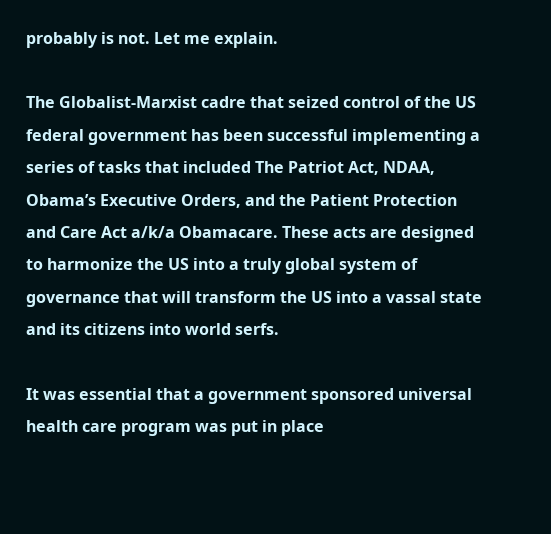probably is not. Let me explain.

The Globalist-Marxist cadre that seized control of the US federal government has been successful implementing a series of tasks that included The Patriot Act, NDAA, Obama’s Executive Orders, and the Patient Protection and Care Act a/k/a Obamacare. These acts are designed to harmonize the US into a truly global system of governance that will transform the US into a vassal state and its citizens into world serfs.

It was essential that a government sponsored universal health care program was put in place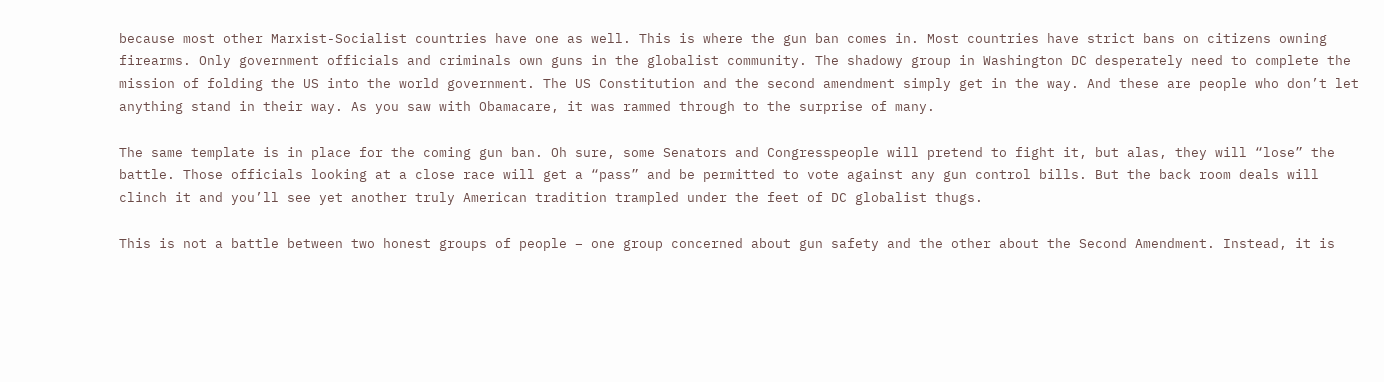because most other Marxist-Socialist countries have one as well. This is where the gun ban comes in. Most countries have strict bans on citizens owning firearms. Only government officials and criminals own guns in the globalist community. The shadowy group in Washington DC desperately need to complete the mission of folding the US into the world government. The US Constitution and the second amendment simply get in the way. And these are people who don’t let anything stand in their way. As you saw with Obamacare, it was rammed through to the surprise of many.

The same template is in place for the coming gun ban. Oh sure, some Senators and Congresspeople will pretend to fight it, but alas, they will “lose” the battle. Those officials looking at a close race will get a “pass” and be permitted to vote against any gun control bills. But the back room deals will clinch it and you’ll see yet another truly American tradition trampled under the feet of DC globalist thugs.

This is not a battle between two honest groups of people – one group concerned about gun safety and the other about the Second Amendment. Instead, it is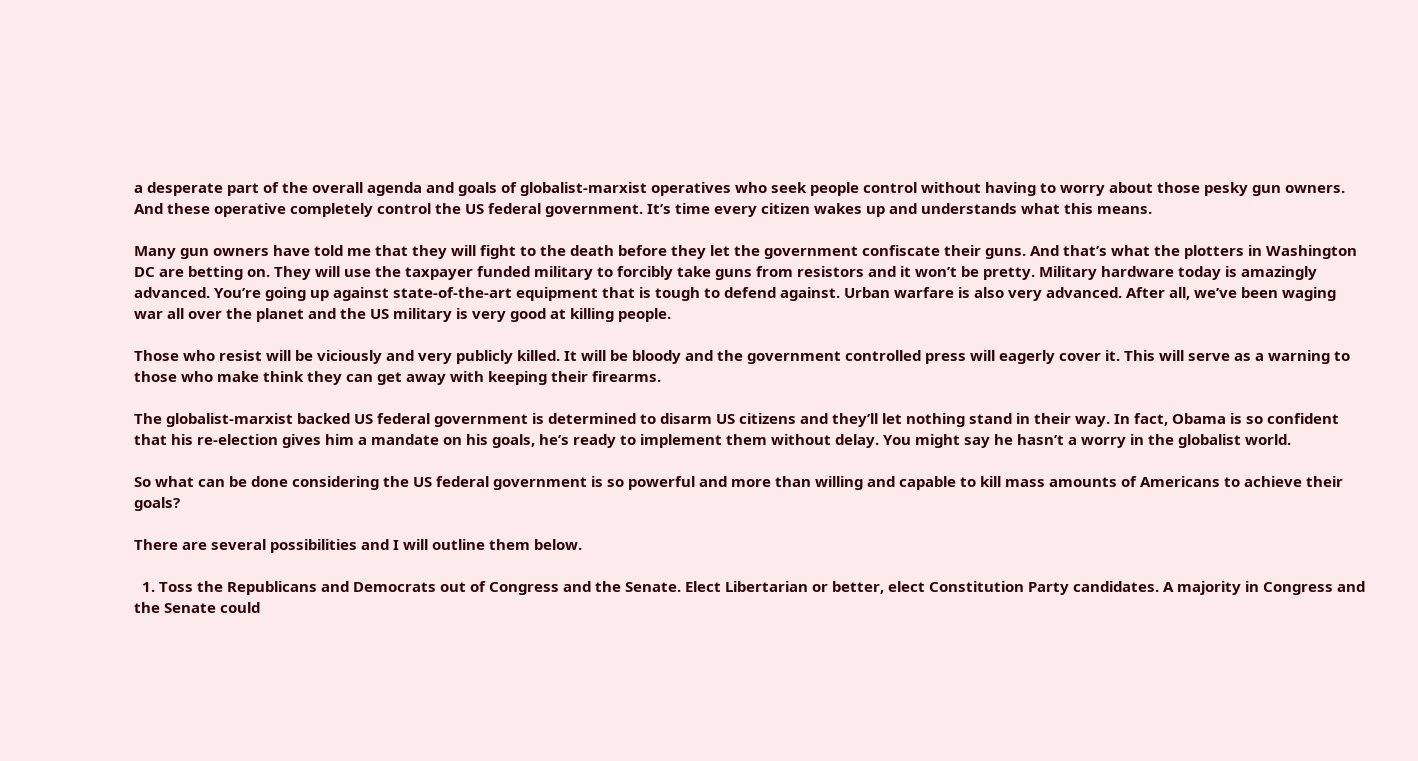a desperate part of the overall agenda and goals of globalist-marxist operatives who seek people control without having to worry about those pesky gun owners. And these operative completely control the US federal government. It’s time every citizen wakes up and understands what this means.

Many gun owners have told me that they will fight to the death before they let the government confiscate their guns. And that’s what the plotters in Washington DC are betting on. They will use the taxpayer funded military to forcibly take guns from resistors and it won’t be pretty. Military hardware today is amazingly advanced. You’re going up against state-of-the-art equipment that is tough to defend against. Urban warfare is also very advanced. After all, we’ve been waging war all over the planet and the US military is very good at killing people.

Those who resist will be viciously and very publicly killed. It will be bloody and the government controlled press will eagerly cover it. This will serve as a warning to those who make think they can get away with keeping their firearms.

The globalist-marxist backed US federal government is determined to disarm US citizens and they’ll let nothing stand in their way. In fact, Obama is so confident that his re-election gives him a mandate on his goals, he’s ready to implement them without delay. You might say he hasn’t a worry in the globalist world.

So what can be done considering the US federal government is so powerful and more than willing and capable to kill mass amounts of Americans to achieve their goals?

There are several possibilities and I will outline them below.

  1. Toss the Republicans and Democrats out of Congress and the Senate. Elect Libertarian or better, elect Constitution Party candidates. A majority in Congress and the Senate could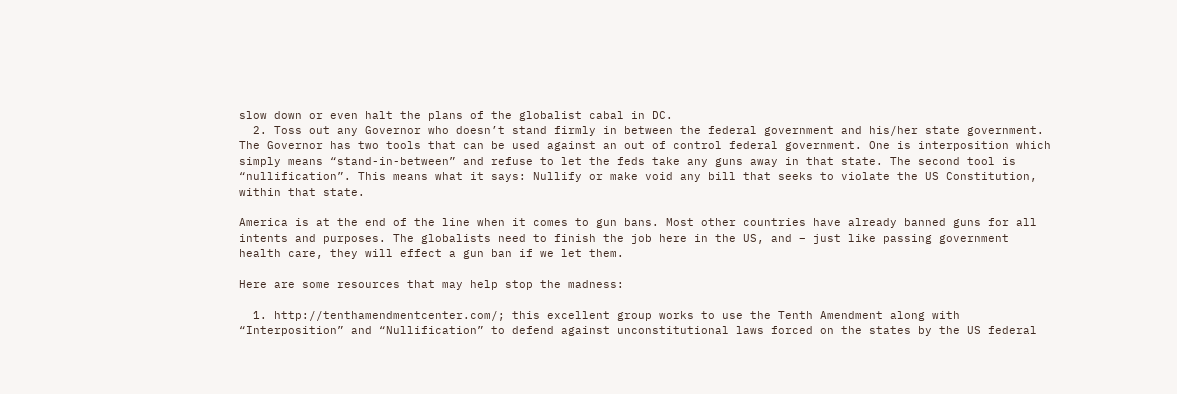slow down or even halt the plans of the globalist cabal in DC.
  2. Toss out any Governor who doesn’t stand firmly in between the federal government and his/her state government. The Governor has two tools that can be used against an out of control federal government. One is interposition which simply means “stand-in-between” and refuse to let the feds take any guns away in that state. The second tool is “nullification”. This means what it says: Nullify or make void any bill that seeks to violate the US Constitution, within that state.

America is at the end of the line when it comes to gun bans. Most other countries have already banned guns for all intents and purposes. The globalists need to finish the job here in the US, and – just like passing government health care, they will effect a gun ban if we let them.

Here are some resources that may help stop the madness:

  1. http://tenthamendmentcenter.com/; this excellent group works to use the Tenth Amendment along with “Interposition” and “Nullification” to defend against unconstitutional laws forced on the states by the US federal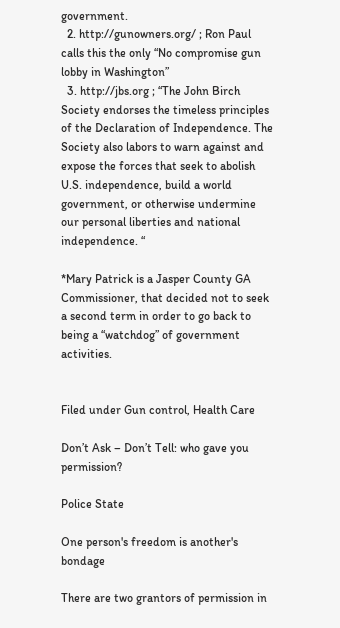government.
  2. http://gunowners.org/ ; Ron Paul calls this the only “No compromise gun lobby in Washington”
  3. http://jbs.org ; “The John Birch Society endorses the timeless principles of the Declaration of Independence. The Society also labors to warn against and expose the forces that seek to abolish U.S. independence, build a world government, or otherwise undermine our personal liberties and national independence. “

*Mary Patrick is a Jasper County GA Commissioner, that decided not to seek a second term in order to go back to being a “watchdog” of government activities.


Filed under Gun control, Health Care

Don’t Ask – Don’t Tell: who gave you permission?

Police State

One person's freedom is another's bondage

There are two grantors of permission in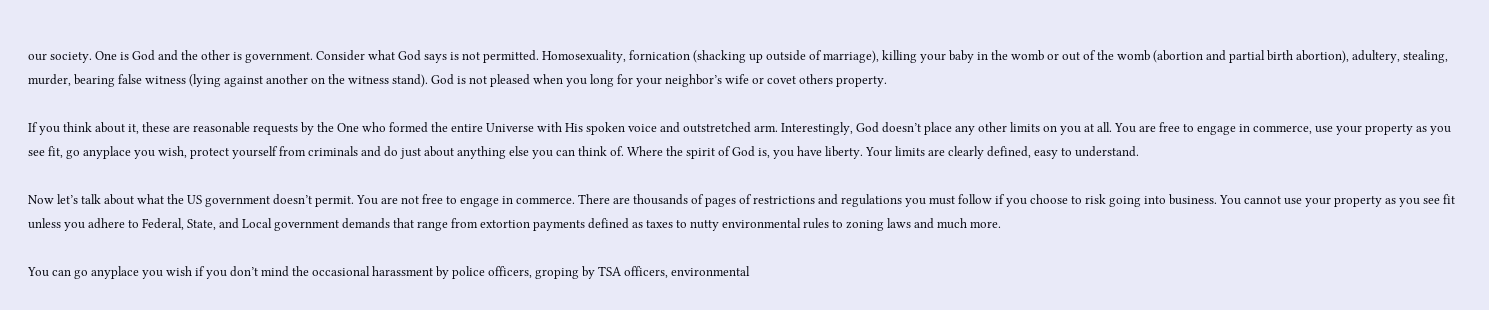our society. One is God and the other is government. Consider what God says is not permitted. Homosexuality, fornication (shacking up outside of marriage), killing your baby in the womb or out of the womb (abortion and partial birth abortion), adultery, stealing, murder, bearing false witness (lying against another on the witness stand). God is not pleased when you long for your neighbor’s wife or covet others property.

If you think about it, these are reasonable requests by the One who formed the entire Universe with His spoken voice and outstretched arm. Interestingly, God doesn’t place any other limits on you at all. You are free to engage in commerce, use your property as you see fit, go anyplace you wish, protect yourself from criminals and do just about anything else you can think of. Where the spirit of God is, you have liberty. Your limits are clearly defined, easy to understand.

Now let’s talk about what the US government doesn’t permit. You are not free to engage in commerce. There are thousands of pages of restrictions and regulations you must follow if you choose to risk going into business. You cannot use your property as you see fit unless you adhere to Federal, State, and Local government demands that range from extortion payments defined as taxes to nutty environmental rules to zoning laws and much more.

You can go anyplace you wish if you don’t mind the occasional harassment by police officers, groping by TSA officers, environmental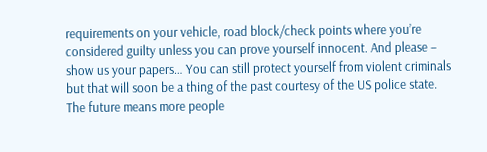requirements on your vehicle, road block/check points where you’re considered guilty unless you can prove yourself innocent. And please – show us your papers… You can still protect yourself from violent criminals but that will soon be a thing of the past courtesy of the US police state. The future means more people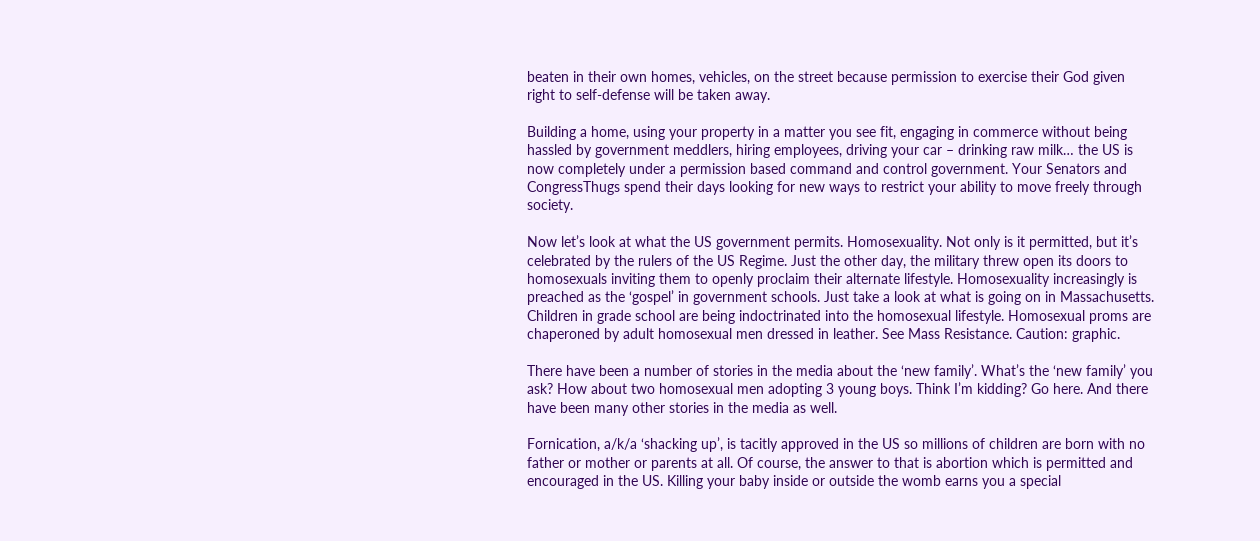beaten in their own homes, vehicles, on the street because permission to exercise their God given right to self-defense will be taken away.

Building a home, using your property in a matter you see fit, engaging in commerce without being hassled by government meddlers, hiring employees, driving your car – drinking raw milk… the US is now completely under a permission based command and control government. Your Senators and CongressThugs spend their days looking for new ways to restrict your ability to move freely through society.

Now let’s look at what the US government permits. Homosexuality. Not only is it permitted, but it’s celebrated by the rulers of the US Regime. Just the other day, the military threw open its doors to homosexuals inviting them to openly proclaim their alternate lifestyle. Homosexuality increasingly is preached as the ‘gospel’ in government schools. Just take a look at what is going on in Massachusetts. Children in grade school are being indoctrinated into the homosexual lifestyle. Homosexual proms are chaperoned by adult homosexual men dressed in leather. See Mass Resistance. Caution: graphic.

There have been a number of stories in the media about the ‘new family’. What’s the ‘new family’ you ask? How about two homosexual men adopting 3 young boys. Think I’m kidding? Go here. And there have been many other stories in the media as well.

Fornication, a/k/a ‘shacking up’, is tacitly approved in the US so millions of children are born with no father or mother or parents at all. Of course, the answer to that is abortion which is permitted and encouraged in the US. Killing your baby inside or outside the womb earns you a special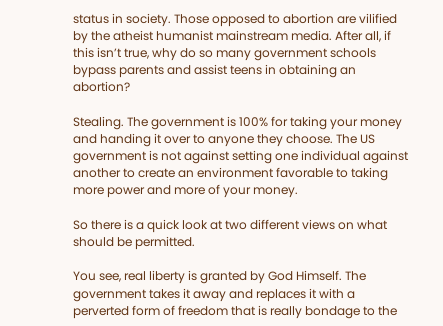status in society. Those opposed to abortion are vilified by the atheist humanist mainstream media. After all, if this isn’t true, why do so many government schools bypass parents and assist teens in obtaining an abortion?

Stealing. The government is 100% for taking your money and handing it over to anyone they choose. The US government is not against setting one individual against another to create an environment favorable to taking more power and more of your money.

So there is a quick look at two different views on what should be permitted.

You see, real liberty is granted by God Himself. The government takes it away and replaces it with a perverted form of freedom that is really bondage to the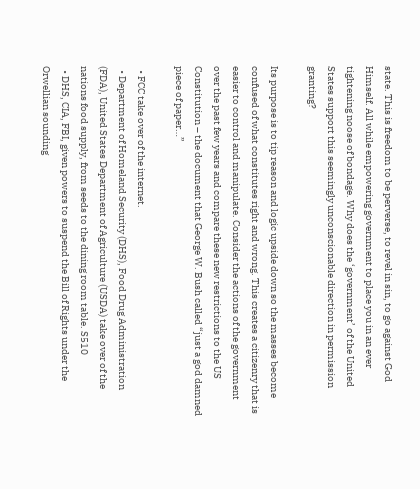state. This is freedom to be perverse, to revel in sin, to go against God Himself. All while empowering government to place you in an ever tightening noose of bondage. Why does the ‘government’ of the United States support this seemingly unconscionable direction in permission granting?

Its purpose is to tip reason and logic upside down so the masses become confused of what constitutes right and wrong. This creates a citizenry that is easier to control and manipulate. Consider the actions of the government over the past few years and compare these new restrictions to the US Constitution – the document that George W. Bush called “just a god damned piece of paper…”

  • FCC take over of the internet.
  • Department of Homeland Security (DHS), Food Drug Administration (FDA), United States Department of Agriculture (USDA) take over of the nations food supply, from seeds to the dining room table. S510
  • DHS, CIA, FBI, given powers to suspend the Bill of Rights under the Orwellian sounding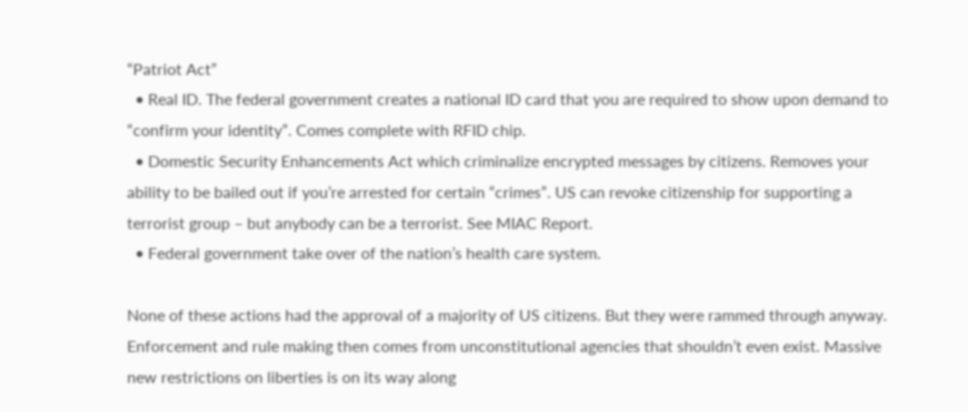“Patriot Act”
  • Real ID. The federal government creates a national ID card that you are required to show upon demand to “confirm your identity”. Comes complete with RFID chip.
  • Domestic Security Enhancements Act which criminalize encrypted messages by citizens. Removes your ability to be bailed out if you’re arrested for certain “crimes”. US can revoke citizenship for supporting a terrorist group – but anybody can be a terrorist. See MIAC Report.
  • Federal government take over of the nation’s health care system.

None of these actions had the approval of a majority of US citizens. But they were rammed through anyway. Enforcement and rule making then comes from unconstitutional agencies that shouldn’t even exist. Massive new restrictions on liberties is on its way along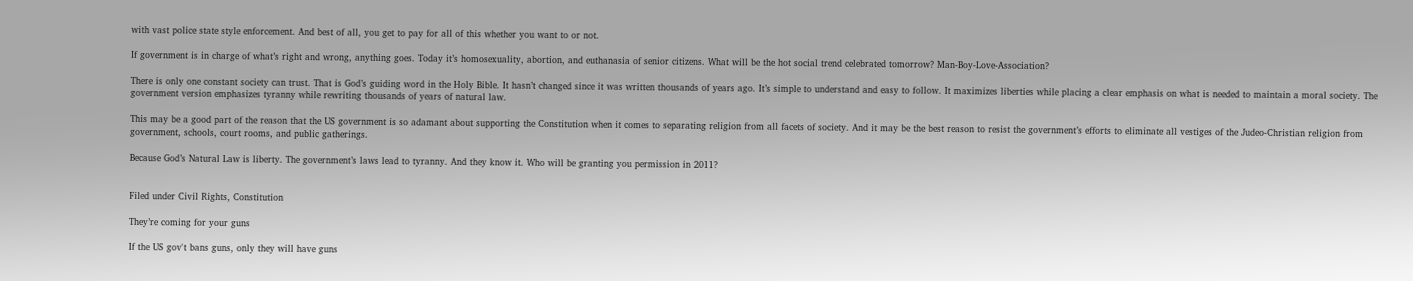with vast police state style enforcement. And best of all, you get to pay for all of this whether you want to or not.

If government is in charge of what’s right and wrong, anything goes. Today it’s homosexuality, abortion, and euthanasia of senior citizens. What will be the hot social trend celebrated tomorrow? Man-Boy-Love-Association?

There is only one constant society can trust. That is God’s guiding word in the Holy Bible. It hasn’t changed since it was written thousands of years ago. It’s simple to understand and easy to follow. It maximizes liberties while placing a clear emphasis on what is needed to maintain a moral society. The government version emphasizes tyranny while rewriting thousands of years of natural law.

This may be a good part of the reason that the US government is so adamant about supporting the Constitution when it comes to separating religion from all facets of society. And it may be the best reason to resist the government’s efforts to eliminate all vestiges of the Judeo-Christian religion from government, schools, court rooms, and public gatherings.

Because God’s Natural Law is liberty. The government’s laws lead to tyranny. And they know it. Who will be granting you permission in 2011?


Filed under Civil Rights, Constitution

They’re coming for your guns

If the US gov't bans guns, only they will have guns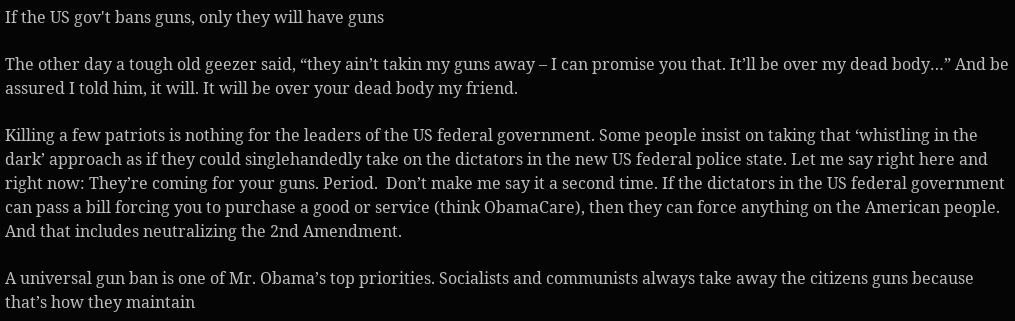If the US gov't bans guns, only they will have guns

The other day a tough old geezer said, “they ain’t takin my guns away – I can promise you that. It’ll be over my dead body…” And be assured I told him, it will. It will be over your dead body my friend.

Killing a few patriots is nothing for the leaders of the US federal government. Some people insist on taking that ‘whistling in the dark’ approach as if they could singlehandedly take on the dictators in the new US federal police state. Let me say right here and right now: They’re coming for your guns. Period.  Don’t make me say it a second time. If the dictators in the US federal government can pass a bill forcing you to purchase a good or service (think ObamaCare), then they can force anything on the American people. And that includes neutralizing the 2nd Amendment.

A universal gun ban is one of Mr. Obama’s top priorities. Socialists and communists always take away the citizens guns because that’s how they maintain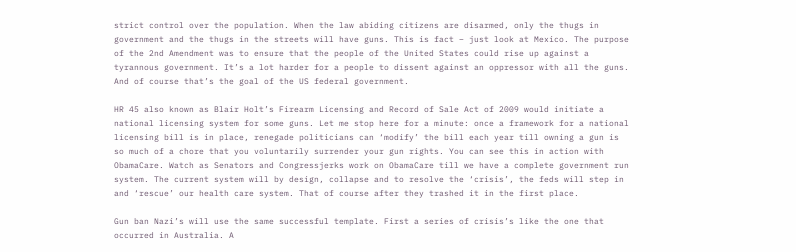strict control over the population. When the law abiding citizens are disarmed, only the thugs in government and the thugs in the streets will have guns. This is fact – just look at Mexico. The purpose of the 2nd Amendment was to ensure that the people of the United States could rise up against a tyrannous government. It’s a lot harder for a people to dissent against an oppressor with all the guns. And of course that’s the goal of the US federal government.

HR 45 also known as Blair Holt’s Firearm Licensing and Record of Sale Act of 2009 would initiate a national licensing system for some guns. Let me stop here for a minute: once a framework for a national licensing bill is in place, renegade politicians can ‘modify’ the bill each year till owning a gun is so much of a chore that you voluntarily surrender your gun rights. You can see this in action with ObamaCare. Watch as Senators and Congressjerks work on ObamaCare till we have a complete government run system. The current system will by design, collapse and to resolve the ‘crisis’, the feds will step in and ‘rescue’ our health care system. That of course after they trashed it in the first place.

Gun ban Nazi’s will use the same successful template. First a series of crisis’s like the one that occurred in Australia. A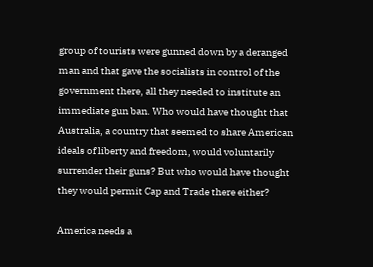group of tourists were gunned down by a deranged man and that gave the socialists in control of the government there, all they needed to institute an immediate gun ban. Who would have thought that Australia, a country that seemed to share American ideals of liberty and freedom, would voluntarily surrender their guns? But who would have thought they would permit Cap and Trade there either?

America needs a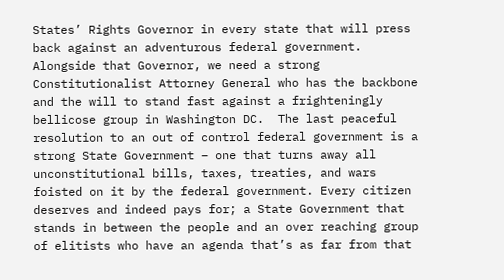States’ Rights Governor in every state that will press back against an adventurous federal government. Alongside that Governor, we need a strong Constitutionalist Attorney General who has the backbone and the will to stand fast against a frighteningly bellicose group in Washington DC.  The last peaceful resolution to an out of control federal government is a strong State Government – one that turns away all unconstitutional bills, taxes, treaties, and wars foisted on it by the federal government. Every citizen deserves and indeed pays for; a State Government that stands in between the people and an over reaching group of elitists who have an agenda that’s as far from that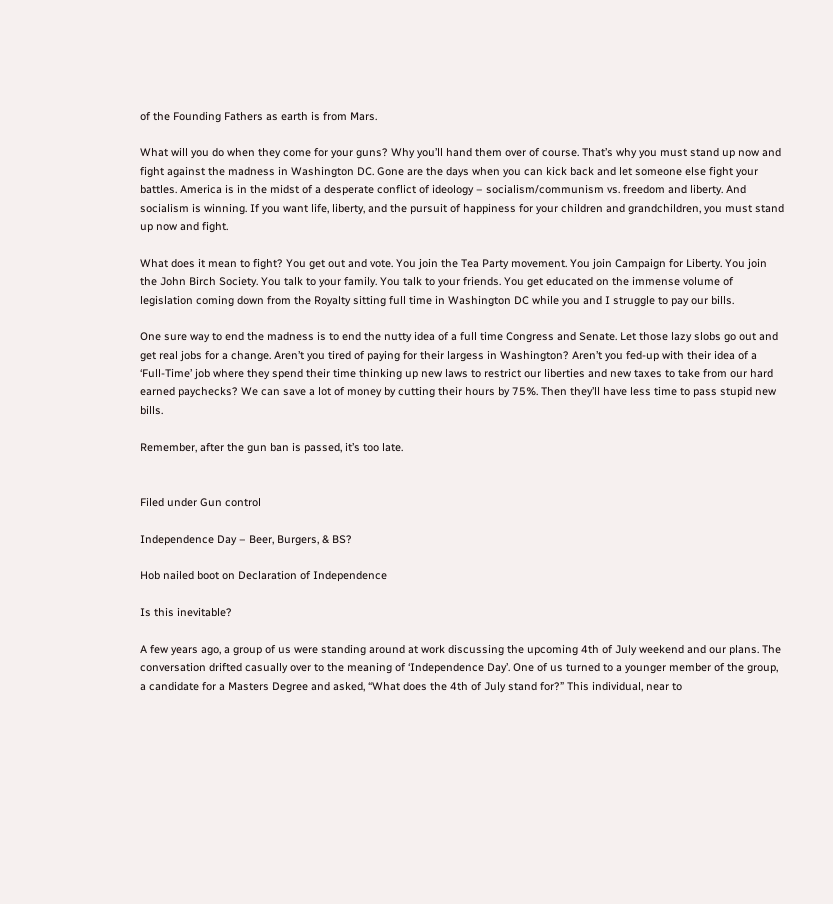of the Founding Fathers as earth is from Mars.

What will you do when they come for your guns? Why you’ll hand them over of course. That’s why you must stand up now and fight against the madness in Washington DC. Gone are the days when you can kick back and let someone else fight your battles. America is in the midst of a desperate conflict of ideology – socialism/communism vs. freedom and liberty. And socialism is winning. If you want life, liberty, and the pursuit of happiness for your children and grandchildren, you must stand up now and fight.

What does it mean to fight? You get out and vote. You join the Tea Party movement. You join Campaign for Liberty. You join the John Birch Society. You talk to your family. You talk to your friends. You get educated on the immense volume of legislation coming down from the Royalty sitting full time in Washington DC while you and I struggle to pay our bills.

One sure way to end the madness is to end the nutty idea of a full time Congress and Senate. Let those lazy slobs go out and get real jobs for a change. Aren’t you tired of paying for their largess in Washington? Aren’t you fed-up with their idea of a ‘Full-Time’ job where they spend their time thinking up new laws to restrict our liberties and new taxes to take from our hard earned paychecks? We can save a lot of money by cutting their hours by 75%. Then they’ll have less time to pass stupid new bills.

Remember, after the gun ban is passed, it’s too late.


Filed under Gun control

Independence Day – Beer, Burgers, & BS?

Hob nailed boot on Declaration of Independence

Is this inevitable?

A few years ago, a group of us were standing around at work discussing the upcoming 4th of July weekend and our plans. The conversation drifted casually over to the meaning of ‘Independence Day’. One of us turned to a younger member of the group, a candidate for a Masters Degree and asked, “What does the 4th of July stand for?” This individual, near to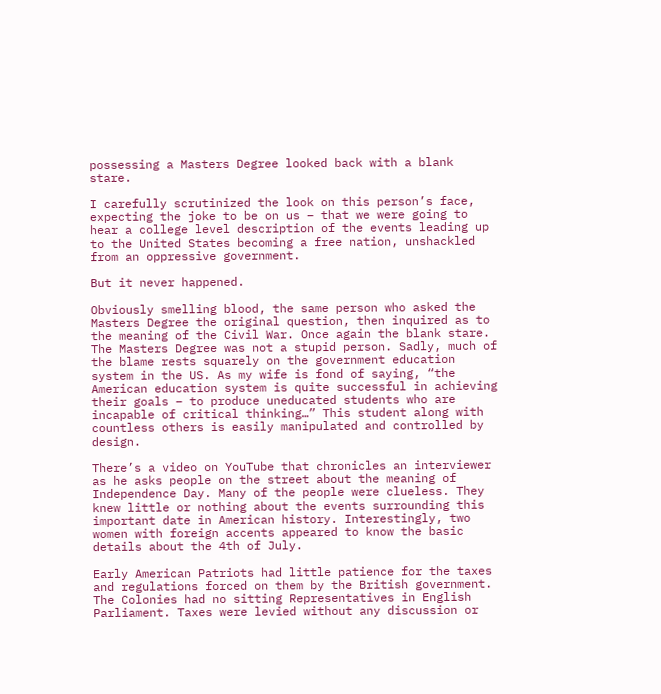possessing a Masters Degree looked back with a blank stare.

I carefully scrutinized the look on this person’s face, expecting the joke to be on us – that we were going to hear a college level description of the events leading up to the United States becoming a free nation, unshackled from an oppressive government.

But it never happened.

Obviously smelling blood, the same person who asked the Masters Degree the original question, then inquired as to the meaning of the Civil War. Once again the blank stare. The Masters Degree was not a stupid person. Sadly, much of the blame rests squarely on the government education system in the US. As my wife is fond of saying, “the American education system is quite successful in achieving their goals – to produce uneducated students who are incapable of critical thinking…” This student along with countless others is easily manipulated and controlled by design.

There’s a video on YouTube that chronicles an interviewer as he asks people on the street about the meaning of Independence Day. Many of the people were clueless. They knew little or nothing about the events surrounding this important date in American history. Interestingly, two women with foreign accents appeared to know the basic details about the 4th of July.

Early American Patriots had little patience for the taxes and regulations forced on them by the British government. The Colonies had no sitting Representatives in English Parliament. Taxes were levied without any discussion or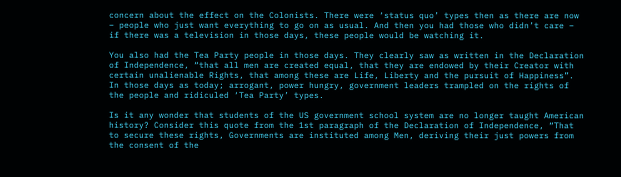concern about the effect on the Colonists. There were ‘status quo’ types then as there are now – people who just want everything to go on as usual. And then you had those who didn’t care – if there was a television in those days, these people would be watching it.

You also had the Tea Party people in those days. They clearly saw as written in the Declaration of Independence, “that all men are created equal, that they are endowed by their Creator with certain unalienable Rights, that among these are Life, Liberty and the pursuit of Happiness”. In those days as today; arrogant, power hungry, government leaders trampled on the rights of the people and ridiculed ‘Tea Party’ types.

Is it any wonder that students of the US government school system are no longer taught American history? Consider this quote from the 1st paragraph of the Declaration of Independence, “That to secure these rights, Governments are instituted among Men, deriving their just powers from the consent of the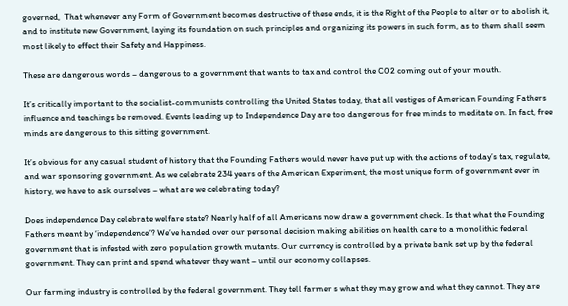governed,  That whenever any Form of Government becomes destructive of these ends, it is the Right of the People to alter or to abolish it, and to institute new Government, laying its foundation on such principles and organizing its powers in such form, as to them shall seem most likely to effect their Safety and Happiness.

These are dangerous words – dangerous to a government that wants to tax and control the C02 coming out of your mouth.

It’s critically important to the socialist-communists controlling the United States today, that all vestiges of American Founding Fathers influence and teachings be removed. Events leading up to Independence Day are too dangerous for free minds to meditate on. In fact, free minds are dangerous to this sitting government.

It’s obvious for any casual student of history that the Founding Fathers would never have put up with the actions of today’s tax, regulate, and war sponsoring government. As we celebrate 234 years of the American Experiment, the most unique form of government ever in history, we have to ask ourselves – what are we celebrating today?

Does independence Day celebrate welfare state? Nearly half of all Americans now draw a government check. Is that what the Founding Fathers meant by ‘independence’? We’ve handed over our personal decision making abilities on health care to a monolithic federal government that is infested with zero population growth mutants. Our currency is controlled by a private bank set up by the federal government. They can print and spend whatever they want – until our economy collapses.

Our farming industry is controlled by the federal government. They tell farmer s what they may grow and what they cannot. They are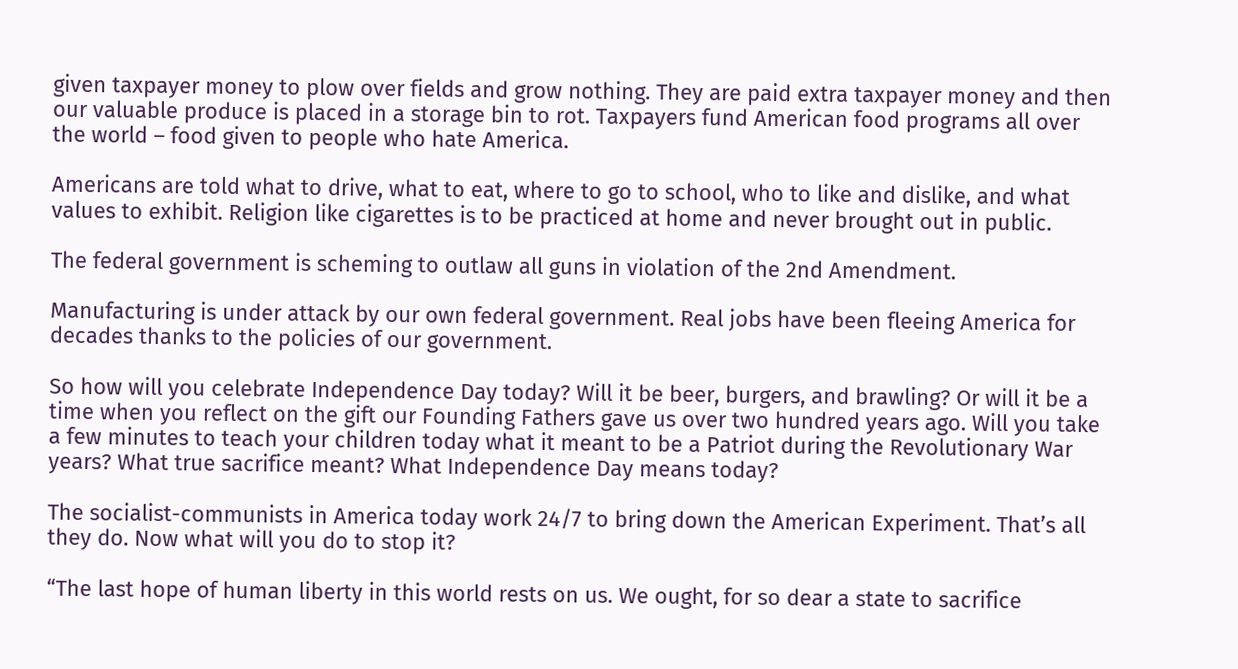given taxpayer money to plow over fields and grow nothing. They are paid extra taxpayer money and then our valuable produce is placed in a storage bin to rot. Taxpayers fund American food programs all over the world – food given to people who hate America.

Americans are told what to drive, what to eat, where to go to school, who to like and dislike, and what values to exhibit. Religion like cigarettes is to be practiced at home and never brought out in public.

The federal government is scheming to outlaw all guns in violation of the 2nd Amendment.

Manufacturing is under attack by our own federal government. Real jobs have been fleeing America for decades thanks to the policies of our government.

So how will you celebrate Independence Day today? Will it be beer, burgers, and brawling? Or will it be a time when you reflect on the gift our Founding Fathers gave us over two hundred years ago. Will you take a few minutes to teach your children today what it meant to be a Patriot during the Revolutionary War years? What true sacrifice meant? What Independence Day means today?

The socialist-communists in America today work 24/7 to bring down the American Experiment. That’s all they do. Now what will you do to stop it?

“The last hope of human liberty in this world rests on us. We ought, for so dear a state to sacrifice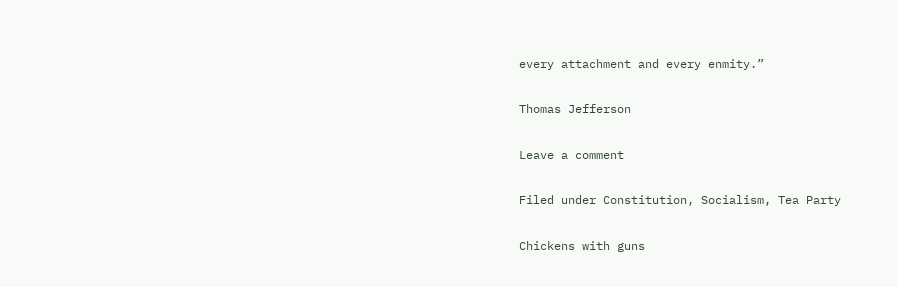every attachment and every enmity.”

Thomas Jefferson

Leave a comment

Filed under Constitution, Socialism, Tea Party

Chickens with guns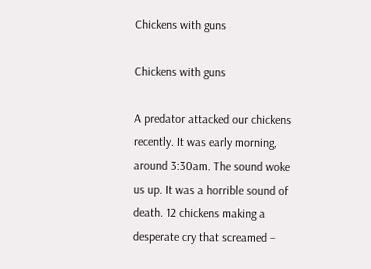Chickens with guns

Chickens with guns

A predator attacked our chickens recently. It was early morning, around 3:30am. The sound woke us up. It was a horrible sound of death. 12 chickens making a desperate cry that screamed –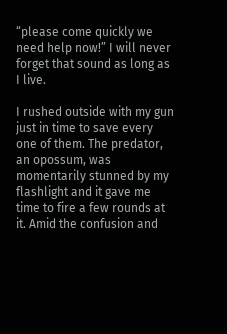“please come quickly we need help now!” I will never forget that sound as long as I live.

I rushed outside with my gun just in time to save every one of them. The predator, an opossum, was momentarily stunned by my flashlight and it gave me time to fire a few rounds at it. Amid the confusion and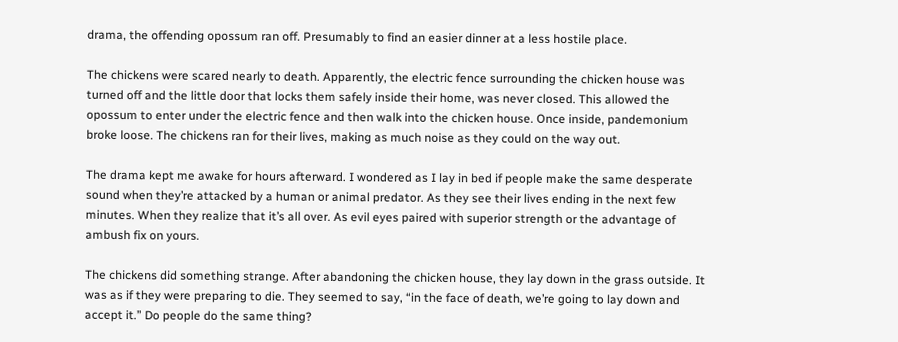drama, the offending opossum ran off. Presumably to find an easier dinner at a less hostile place.

The chickens were scared nearly to death. Apparently, the electric fence surrounding the chicken house was turned off and the little door that locks them safely inside their home, was never closed. This allowed the opossum to enter under the electric fence and then walk into the chicken house. Once inside, pandemonium broke loose. The chickens ran for their lives, making as much noise as they could on the way out.

The drama kept me awake for hours afterward. I wondered as I lay in bed if people make the same desperate sound when they’re attacked by a human or animal predator. As they see their lives ending in the next few minutes. When they realize that it’s all over. As evil eyes paired with superior strength or the advantage of ambush fix on yours.

The chickens did something strange. After abandoning the chicken house, they lay down in the grass outside. It was as if they were preparing to die. They seemed to say, “in the face of death, we’re going to lay down and accept it.” Do people do the same thing?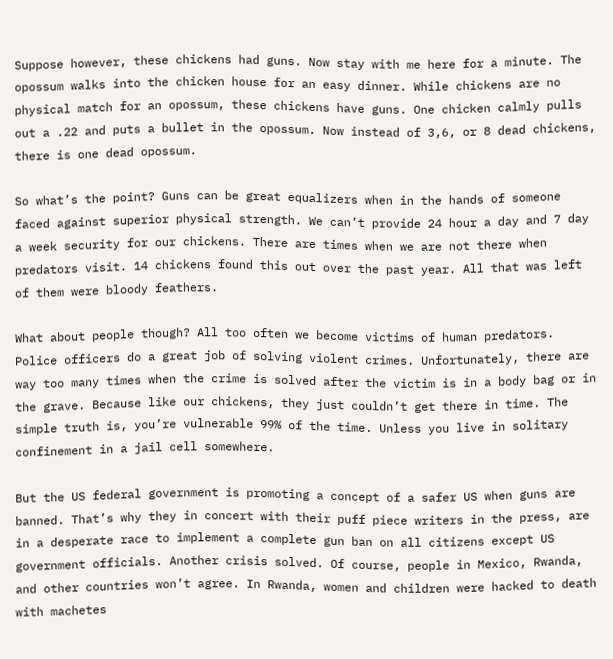Suppose however, these chickens had guns. Now stay with me here for a minute. The opossum walks into the chicken house for an easy dinner. While chickens are no physical match for an opossum, these chickens have guns. One chicken calmly pulls out a .22 and puts a bullet in the opossum. Now instead of 3,6, or 8 dead chickens, there is one dead opossum.

So what’s the point? Guns can be great equalizers when in the hands of someone faced against superior physical strength. We can’t provide 24 hour a day and 7 day a week security for our chickens. There are times when we are not there when predators visit. 14 chickens found this out over the past year. All that was left of them were bloody feathers.

What about people though? All too often we become victims of human predators. Police officers do a great job of solving violent crimes. Unfortunately, there are way too many times when the crime is solved after the victim is in a body bag or in the grave. Because like our chickens, they just couldn’t get there in time. The simple truth is, you’re vulnerable 99% of the time. Unless you live in solitary confinement in a jail cell somewhere.

But the US federal government is promoting a concept of a safer US when guns are banned. That’s why they in concert with their puff piece writers in the press, are in a desperate race to implement a complete gun ban on all citizens except US government officials. Another crisis solved. Of course, people in Mexico, Rwanda, and other countries won’t agree. In Rwanda, women and children were hacked to death with machetes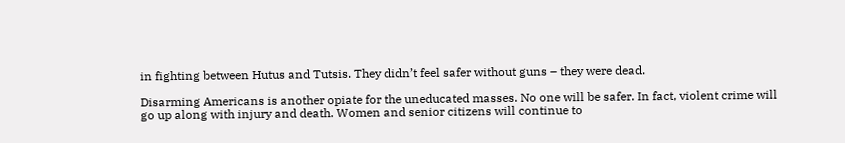in fighting between Hutus and Tutsis. They didn’t feel safer without guns – they were dead.

Disarming Americans is another opiate for the uneducated masses. No one will be safer. In fact, violent crime will go up along with injury and death. Women and senior citizens will continue to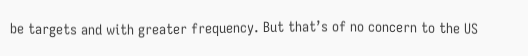be targets and with greater frequency. But that’s of no concern to the US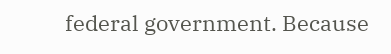federal government. Because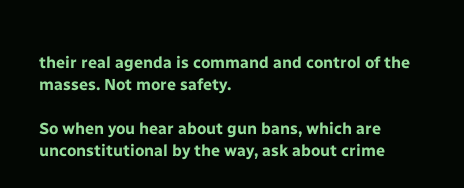their real agenda is command and control of the masses. Not more safety.

So when you hear about gun bans, which are unconstitutional by the way, ask about crime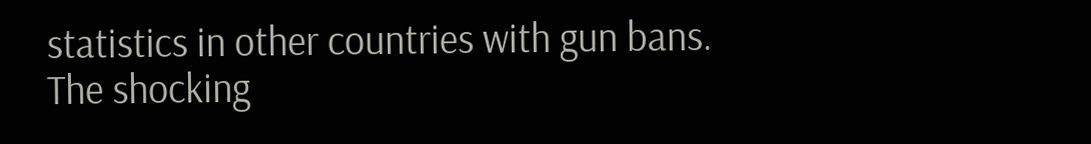statistics in other countries with gun bans. The shocking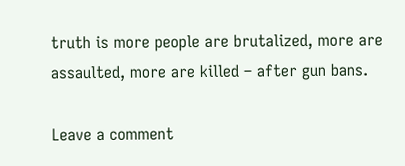truth is more people are brutalized, more are assaulted, more are killed – after gun bans.

Leave a comment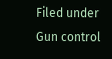Filed under Gun control